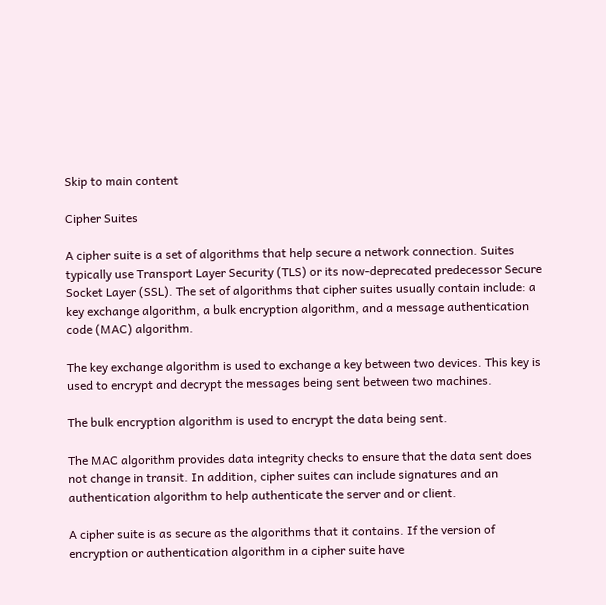Skip to main content

Cipher Suites

A cipher suite is a set of algorithms that help secure a network connection. Suites typically use Transport Layer Security (TLS) or its now-deprecated predecessor Secure Socket Layer (SSL). The set of algorithms that cipher suites usually contain include: a key exchange algorithm, a bulk encryption algorithm, and a message authentication code (MAC) algorithm.

The key exchange algorithm is used to exchange a key between two devices. This key is used to encrypt and decrypt the messages being sent between two machines.

The bulk encryption algorithm is used to encrypt the data being sent.

The MAC algorithm provides data integrity checks to ensure that the data sent does not change in transit. In addition, cipher suites can include signatures and an authentication algorithm to help authenticate the server and or client.

A cipher suite is as secure as the algorithms that it contains. If the version of encryption or authentication algorithm in a cipher suite have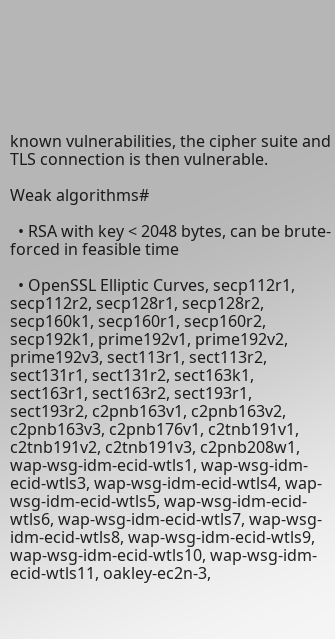known vulnerabilities, the cipher suite and TLS connection is then vulnerable.

Weak algorithms#

  • RSA with key < 2048 bytes, can be brute-forced in feasible time

  • OpenSSL Elliptic Curves, secp112r1, secp112r2, secp128r1, secp128r2, secp160k1, secp160r1, secp160r2, secp192k1, prime192v1, prime192v2, prime192v3, sect113r1, sect113r2, sect131r1, sect131r2, sect163k1, sect163r1, sect163r2, sect193r1, sect193r2, c2pnb163v1, c2pnb163v2, c2pnb163v3, c2pnb176v1, c2tnb191v1, c2tnb191v2, c2tnb191v3, c2pnb208w1, wap-wsg-idm-ecid-wtls1, wap-wsg-idm-ecid-wtls3, wap-wsg-idm-ecid-wtls4, wap-wsg-idm-ecid-wtls5, wap-wsg-idm-ecid-wtls6, wap-wsg-idm-ecid-wtls7, wap-wsg-idm-ecid-wtls8, wap-wsg-idm-ecid-wtls9, wap-wsg-idm-ecid-wtls10, wap-wsg-idm-ecid-wtls11, oakley-ec2n-3,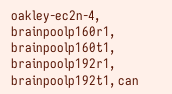oakley-ec2n-4, brainpoolp160r1, brainpoolp160t1, brainpoolp192r1, brainpoolp192t1, can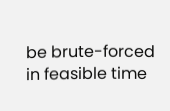be brute-forced in feasible time